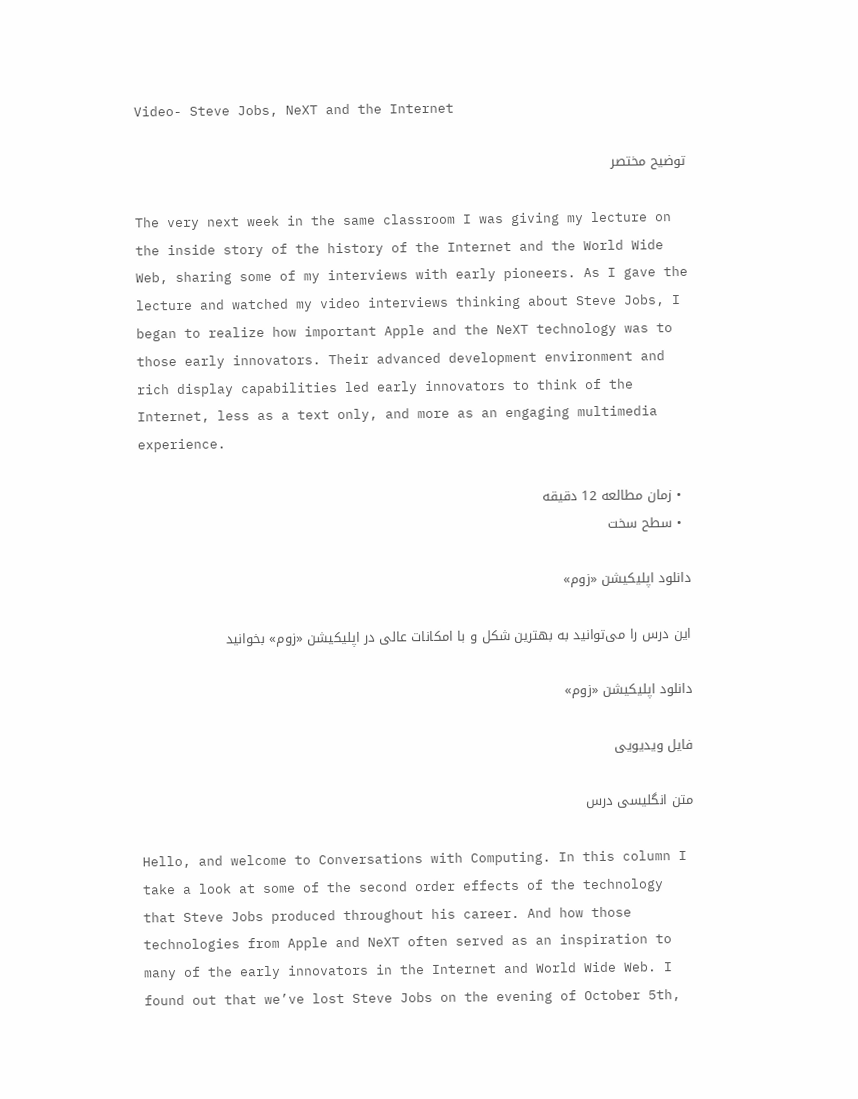Video- Steve Jobs, NeXT and the Internet

توضیح مختصر

The very next week in the same classroom I was giving my lecture on the inside story of the history of the Internet and the World Wide Web, sharing some of my interviews with early pioneers. As I gave the lecture and watched my video interviews thinking about Steve Jobs, I began to realize how important Apple and the NeXT technology was to those early innovators. Their advanced development environment and rich display capabilities led early innovators to think of the Internet, less as a text only, and more as an engaging multimedia experience.

  • زمان مطالعه 12 دقیقه
  • سطح سخت

دانلود اپلیکیشن «زوم»

این درس را می‌توانید به بهترین شکل و با امکانات عالی در اپلیکیشن «زوم» بخوانید

دانلود اپلیکیشن «زوم»

فایل ویدیویی

متن انگلیسی درس

Hello, and welcome to Conversations with Computing. In this column I take a look at some of the second order effects of the technology that Steve Jobs produced throughout his career. And how those technologies from Apple and NeXT often served as an inspiration to many of the early innovators in the Internet and World Wide Web. I found out that we’ve lost Steve Jobs on the evening of October 5th,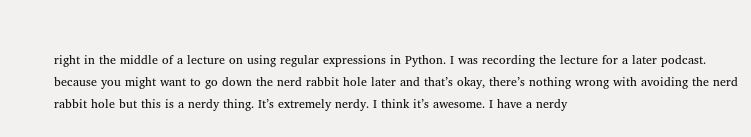right in the middle of a lecture on using regular expressions in Python. I was recording the lecture for a later podcast. because you might want to go down the nerd rabbit hole later and that’s okay, there’s nothing wrong with avoiding the nerd rabbit hole but this is a nerdy thing. It’s extremely nerdy. I think it’s awesome. I have a nerdy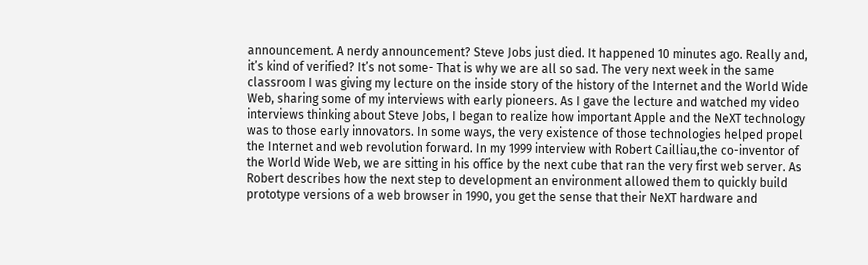announcement. A nerdy announcement? Steve Jobs just died. It happened 10 minutes ago. Really and, it’s kind of verified? It’s not some- That is why we are all so sad. The very next week in the same classroom I was giving my lecture on the inside story of the history of the Internet and the World Wide Web, sharing some of my interviews with early pioneers. As I gave the lecture and watched my video interviews thinking about Steve Jobs, I began to realize how important Apple and the NeXT technology was to those early innovators. In some ways, the very existence of those technologies helped propel the Internet and web revolution forward. In my 1999 interview with Robert Cailliau,the co-inventor of the World Wide Web, we are sitting in his office by the next cube that ran the very first web server. As Robert describes how the next step to development an environment allowed them to quickly build prototype versions of a web browser in 1990, you get the sense that their NeXT hardware and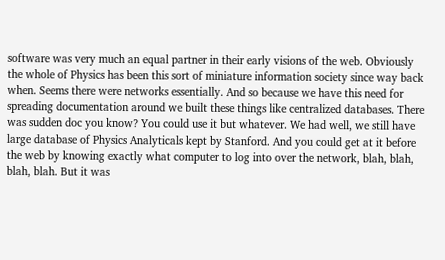software was very much an equal partner in their early visions of the web. Obviously the whole of Physics has been this sort of miniature information society since way back when. Seems there were networks essentially. And so because we have this need for spreading documentation around we built these things like centralized databases. There was sudden doc you know? You could use it but whatever. We had well, we still have large database of Physics Analyticals kept by Stanford. And you could get at it before the web by knowing exactly what computer to log into over the network, blah, blah, blah, blah. But it was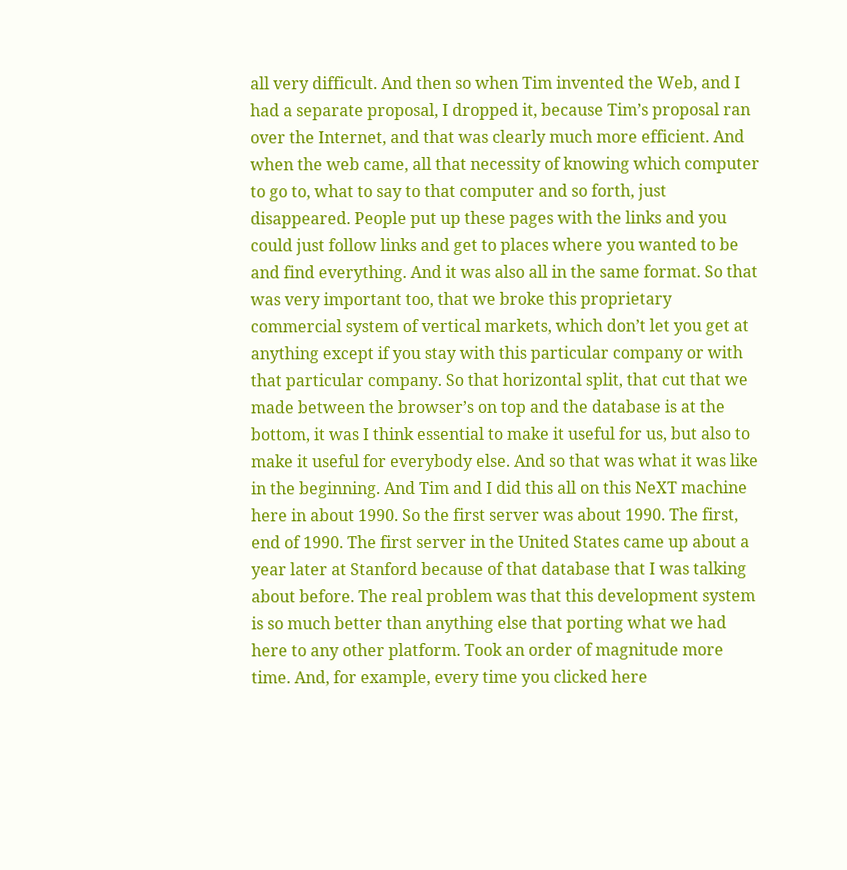all very difficult. And then so when Tim invented the Web, and I had a separate proposal, I dropped it, because Tim’s proposal ran over the Internet, and that was clearly much more efficient. And when the web came, all that necessity of knowing which computer to go to, what to say to that computer and so forth, just disappeared. People put up these pages with the links and you could just follow links and get to places where you wanted to be and find everything. And it was also all in the same format. So that was very important too, that we broke this proprietary commercial system of vertical markets, which don’t let you get at anything except if you stay with this particular company or with that particular company. So that horizontal split, that cut that we made between the browser’s on top and the database is at the bottom, it was I think essential to make it useful for us, but also to make it useful for everybody else. And so that was what it was like in the beginning. And Tim and I did this all on this NeXT machine here in about 1990. So the first server was about 1990. The first, end of 1990. The first server in the United States came up about a year later at Stanford because of that database that I was talking about before. The real problem was that this development system is so much better than anything else that porting what we had here to any other platform. Took an order of magnitude more time. And, for example, every time you clicked here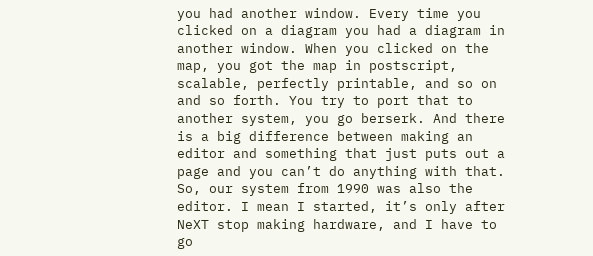you had another window. Every time you clicked on a diagram you had a diagram in another window. When you clicked on the map, you got the map in postscript, scalable, perfectly printable, and so on and so forth. You try to port that to another system, you go berserk. And there is a big difference between making an editor and something that just puts out a page and you can’t do anything with that. So, our system from 1990 was also the editor. I mean I started, it’s only after NeXT stop making hardware, and I have to go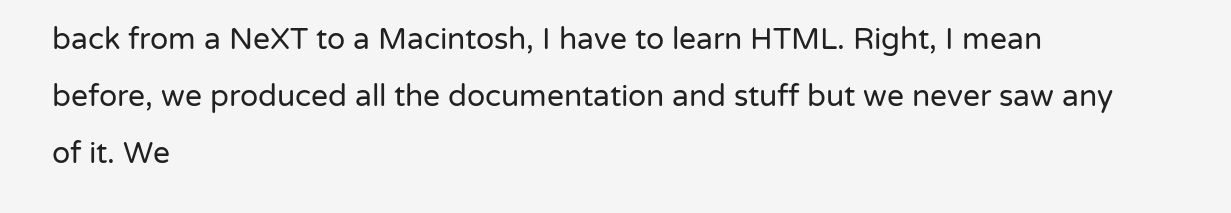back from a NeXT to a Macintosh, I have to learn HTML. Right, I mean before, we produced all the documentation and stuff but we never saw any of it. We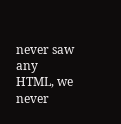never saw any HTML, we never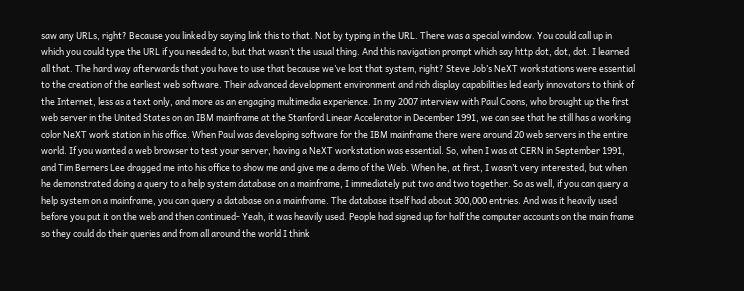saw any URLs, right? Because you linked by saying link this to that. Not by typing in the URL. There was a special window. You could call up in which you could type the URL if you needed to, but that wasn’t the usual thing. And this navigation prompt which say http dot, dot, dot. I learned all that. The hard way afterwards that you have to use that because we’ve lost that system, right? Steve Job’s NeXT workstations were essential to the creation of the earliest web software. Their advanced development environment and rich display capabilities led early innovators to think of the Internet, less as a text only, and more as an engaging multimedia experience. In my 2007 interview with Paul Coons, who brought up the first web server in the United States on an IBM mainframe at the Stanford Linear Accelerator in December 1991, we can see that he still has a working color NeXT work station in his office. When Paul was developing software for the IBM mainframe there were around 20 web servers in the entire world. If you wanted a web browser to test your server, having a NeXT workstation was essential. So, when I was at CERN in September 1991, and Tim Berners Lee dragged me into his office to show me and give me a demo of the Web. When he, at first, I wasn’t very interested, but when he demonstrated doing a query to a help system database on a mainframe, I immediately put two and two together. So as well, if you can query a help system on a mainframe, you can query a database on a mainframe. The database itself had about 300,000 entries. And was it heavily used before you put it on the web and then continued- Yeah, it was heavily used. People had signed up for half the computer accounts on the main frame so they could do their queries and from all around the world I think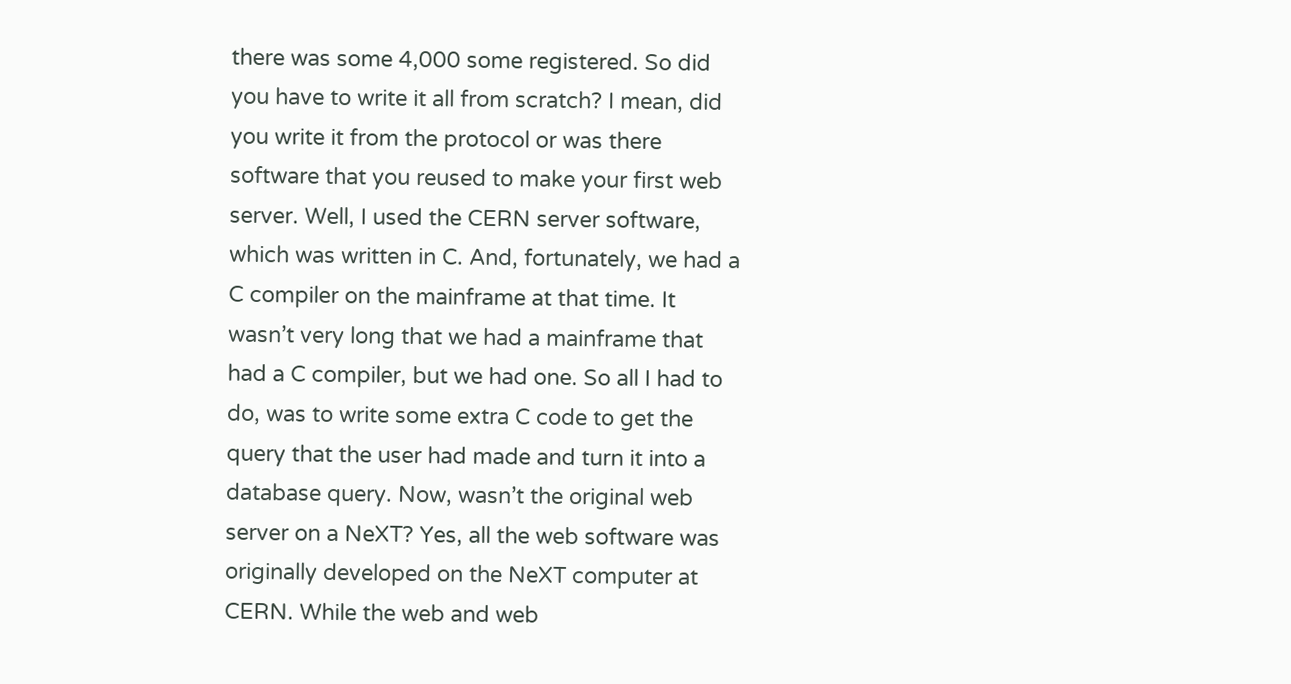there was some 4,000 some registered. So did you have to write it all from scratch? I mean, did you write it from the protocol or was there software that you reused to make your first web server. Well, I used the CERN server software, which was written in C. And, fortunately, we had a C compiler on the mainframe at that time. It wasn’t very long that we had a mainframe that had a C compiler, but we had one. So all I had to do, was to write some extra C code to get the query that the user had made and turn it into a database query. Now, wasn’t the original web server on a NeXT? Yes, all the web software was originally developed on the NeXT computer at CERN. While the web and web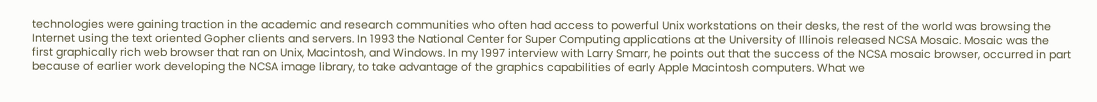technologies were gaining traction in the academic and research communities who often had access to powerful Unix workstations on their desks, the rest of the world was browsing the Internet using the text oriented Gopher clients and servers. In 1993 the National Center for Super Computing applications at the University of Illinois released NCSA Mosaic. Mosaic was the first graphically rich web browser that ran on Unix, Macintosh, and Windows. In my 1997 interview with Larry Smarr, he points out that the success of the NCSA mosaic browser, occurred in part because of earlier work developing the NCSA image library, to take advantage of the graphics capabilities of early Apple Macintosh computers. What we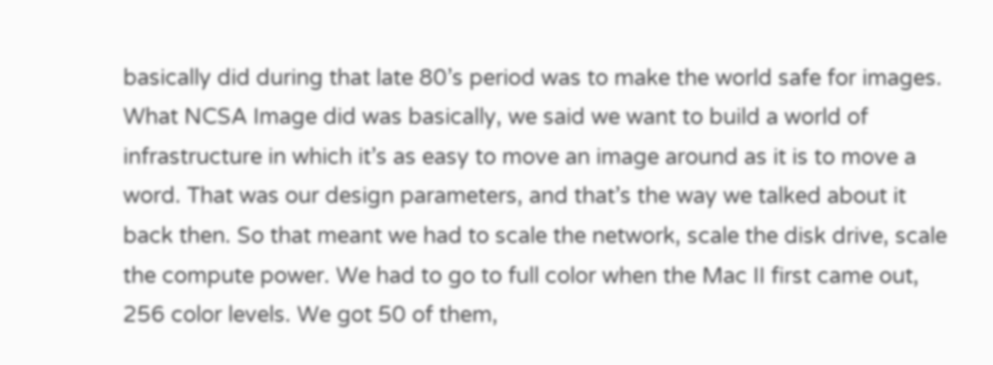basically did during that late 80’s period was to make the world safe for images. What NCSA Image did was basically, we said we want to build a world of infrastructure in which it’s as easy to move an image around as it is to move a word. That was our design parameters, and that’s the way we talked about it back then. So that meant we had to scale the network, scale the disk drive, scale the compute power. We had to go to full color when the Mac II first came out, 256 color levels. We got 50 of them,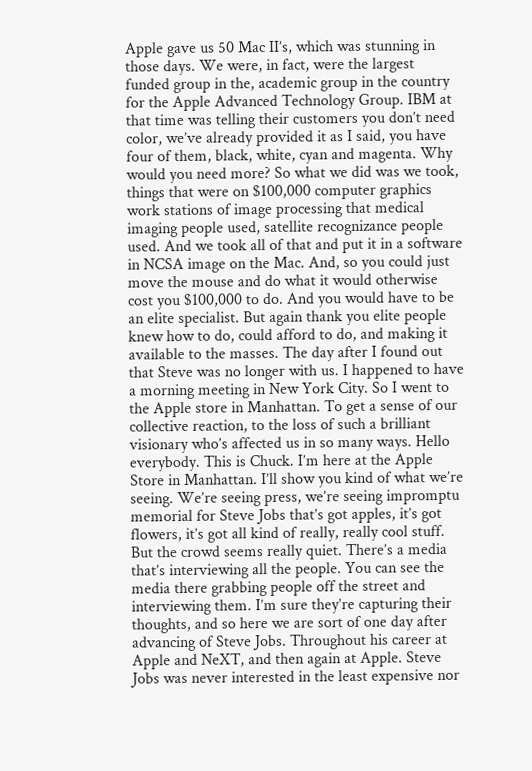Apple gave us 50 Mac II’s, which was stunning in those days. We were, in fact, were the largest funded group in the, academic group in the country for the Apple Advanced Technology Group. IBM at that time was telling their customers you don’t need color, we’ve already provided it as I said, you have four of them, black, white, cyan and magenta. Why would you need more? So what we did was we took, things that were on $100,000 computer graphics work stations of image processing that medical imaging people used, satellite recognizance people used. And we took all of that and put it in a software in NCSA image on the Mac. And, so you could just move the mouse and do what it would otherwise cost you $100,000 to do. And you would have to be an elite specialist. But again thank you elite people knew how to do, could afford to do, and making it available to the masses. The day after I found out that Steve was no longer with us. I happened to have a morning meeting in New York City. So I went to the Apple store in Manhattan. To get a sense of our collective reaction, to the loss of such a brilliant visionary who’s affected us in so many ways. Hello everybody. This is Chuck. I’m here at the Apple Store in Manhattan. I’ll show you kind of what we’re seeing. We’re seeing press, we’re seeing impromptu memorial for Steve Jobs that’s got apples, it’s got flowers, it’s got all kind of really, really cool stuff. But the crowd seems really quiet. There’s a media that’s interviewing all the people. You can see the media there grabbing people off the street and interviewing them. I’m sure they’re capturing their thoughts, and so here we are sort of one day after advancing of Steve Jobs. Throughout his career at Apple and NeXT, and then again at Apple. Steve Jobs was never interested in the least expensive nor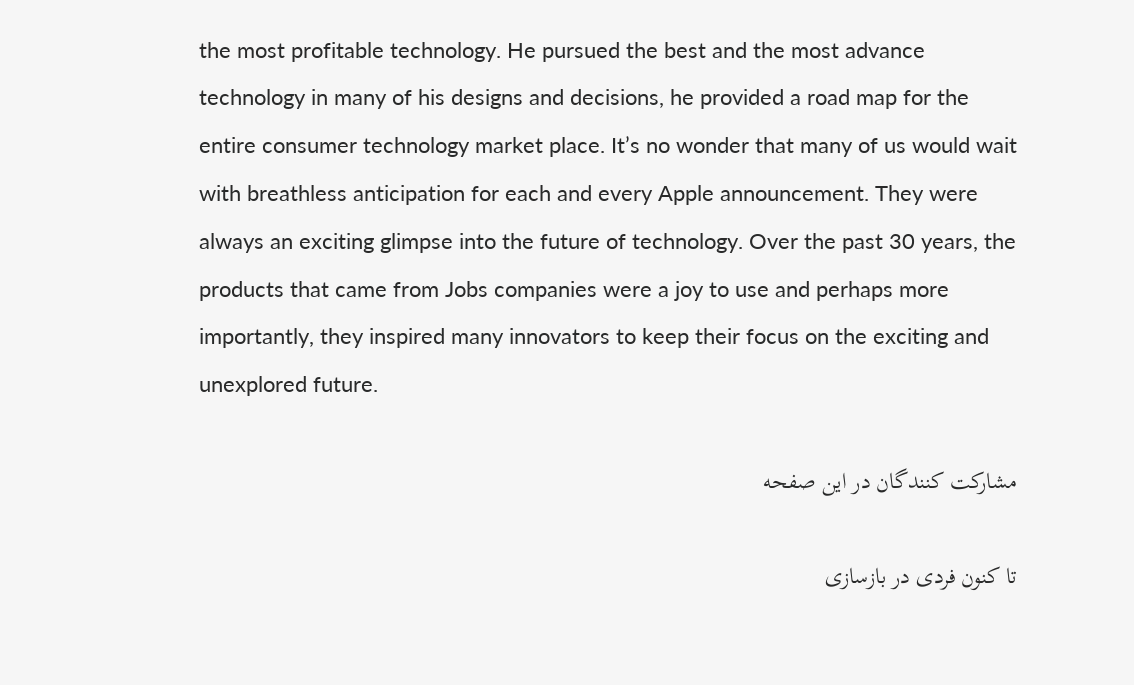the most profitable technology. He pursued the best and the most advance technology in many of his designs and decisions, he provided a road map for the entire consumer technology market place. It’s no wonder that many of us would wait with breathless anticipation for each and every Apple announcement. They were always an exciting glimpse into the future of technology. Over the past 30 years, the products that came from Jobs companies were a joy to use and perhaps more importantly, they inspired many innovators to keep their focus on the exciting and unexplored future.

مشارکت کنندگان در این صفحه

تا کنون فردی در بازسازی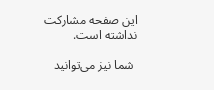این صفحه مشارکت نداشته است.

 شما نیز می‌توانید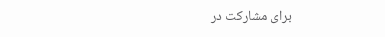برای مشارکت در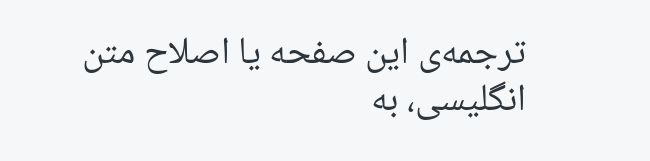ترجمه‌ی این صفحه یا اصلاح متن انگلیسی، به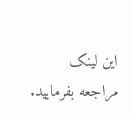این لینک مراجعه بفرمایید.